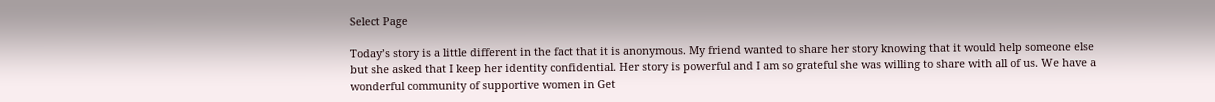Select Page

Today’s story is a little different in the fact that it is anonymous. My friend wanted to share her story knowing that it would help someone else but she asked that I keep her identity confidential. Her story is powerful and I am so grateful she was willing to share with all of us. We have a wonderful community of supportive women in Get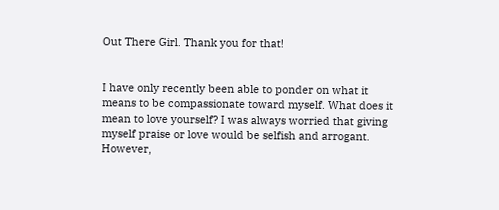Out There Girl. Thank you for that!


I have only recently been able to ponder on what it means to be compassionate toward myself. What does it mean to love yourself? I was always worried that giving myself praise or love would be selfish and arrogant. However,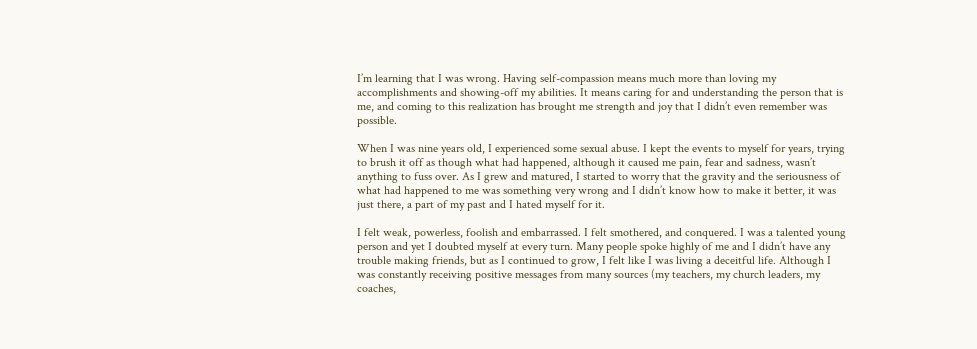I’m learning that I was wrong. Having self-compassion means much more than loving my accomplishments and showing-off my abilities. It means caring for and understanding the person that is me, and coming to this realization has brought me strength and joy that I didn’t even remember was possible.

When I was nine years old, I experienced some sexual abuse. I kept the events to myself for years, trying to brush it off as though what had happened, although it caused me pain, fear and sadness, wasn’t anything to fuss over. As I grew and matured, I started to worry that the gravity and the seriousness of what had happened to me was something very wrong and I didn’t know how to make it better, it was just there, a part of my past and I hated myself for it.

I felt weak, powerless, foolish and embarrassed. I felt smothered, and conquered. I was a talented young person and yet I doubted myself at every turn. Many people spoke highly of me and I didn’t have any trouble making friends, but as I continued to grow, I felt like I was living a deceitful life. Although I was constantly receiving positive messages from many sources (my teachers, my church leaders, my coaches,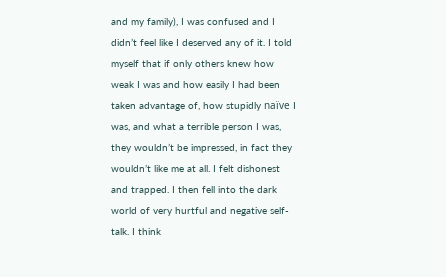and my family), I was confused and I didn’t feel like I deserved any of it. I told myself that if only others knew how weak I was and how easily I had been taken advantage of, how stupidly naïve I was, and what a terrible person I was, they wouldn’t be impressed, in fact they wouldn’t like me at all. I felt dishonest and trapped. I then fell into the dark world of very hurtful and negative self-talk. I think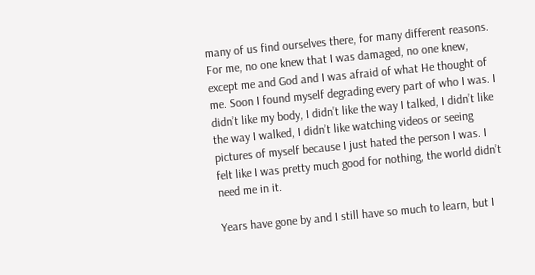many of us find ourselves there, for many different reasons. For me, no one knew that I was damaged, no one knew, except me and God and I was afraid of what He thought of me. Soon I found myself degrading every part of who I was. I didn’t like my body, I didn’t like the way I talked, I didn’t like the way I walked, I didn’t like watching videos or seeing pictures of myself because I just hated the person I was. I felt like I was pretty much good for nothing, the world didn’t need me in it.

Years have gone by and I still have so much to learn, but I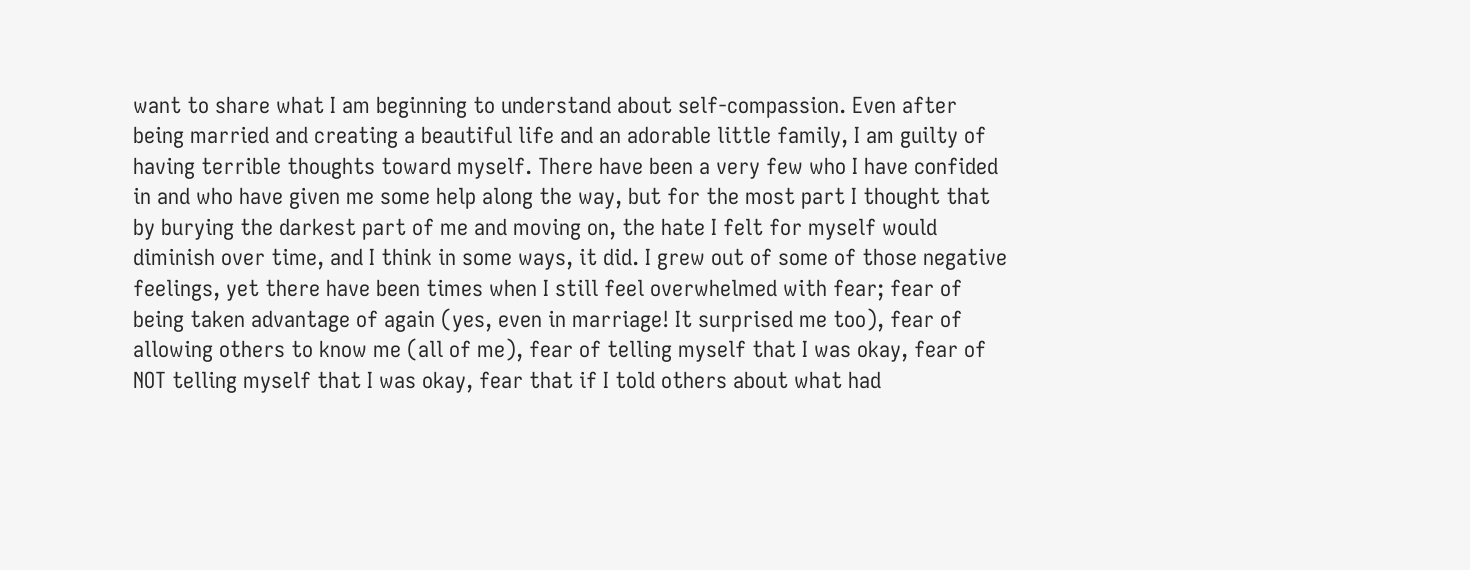want to share what I am beginning to understand about self-compassion. Even after being married and creating a beautiful life and an adorable little family, I am guilty of having terrible thoughts toward myself. There have been a very few who I have confided in and who have given me some help along the way, but for the most part I thought that by burying the darkest part of me and moving on, the hate I felt for myself would diminish over time, and I think in some ways, it did. I grew out of some of those negative feelings, yet there have been times when I still feel overwhelmed with fear; fear of being taken advantage of again (yes, even in marriage! It surprised me too), fear of allowing others to know me (all of me), fear of telling myself that I was okay, fear of NOT telling myself that I was okay, fear that if I told others about what had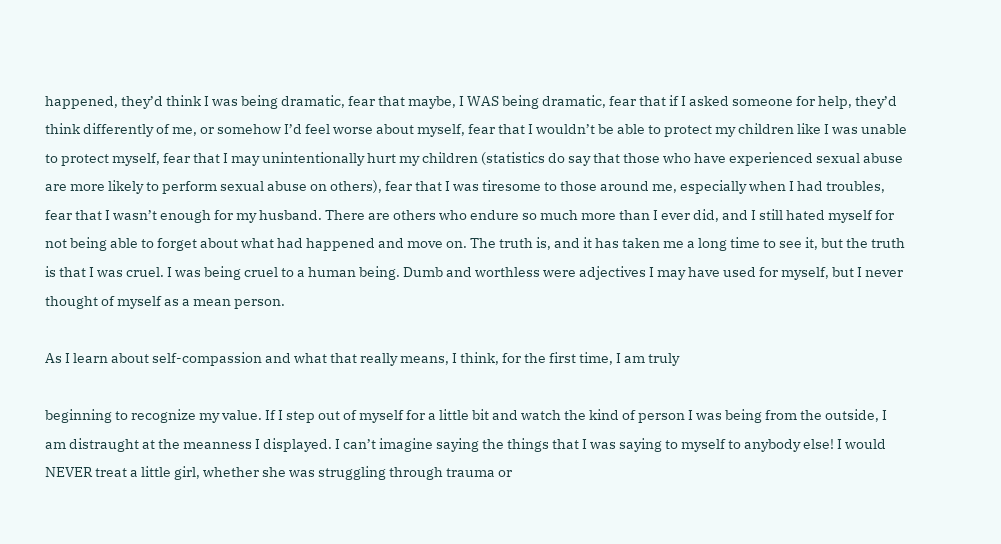happened, they’d think I was being dramatic, fear that maybe, I WAS being dramatic, fear that if I asked someone for help, they’d think differently of me, or somehow I’d feel worse about myself, fear that I wouldn’t be able to protect my children like I was unable to protect myself, fear that I may unintentionally hurt my children (statistics do say that those who have experienced sexual abuse are more likely to perform sexual abuse on others), fear that I was tiresome to those around me, especially when I had troubles, fear that I wasn’t enough for my husband. There are others who endure so much more than I ever did, and I still hated myself for not being able to forget about what had happened and move on. The truth is, and it has taken me a long time to see it, but the truth is that I was cruel. I was being cruel to a human being. Dumb and worthless were adjectives I may have used for myself, but I never thought of myself as a mean person.

As I learn about self-compassion and what that really means, I think, for the first time, I am truly

beginning to recognize my value. If I step out of myself for a little bit and watch the kind of person I was being from the outside, I am distraught at the meanness I displayed. I can’t imagine saying the things that I was saying to myself to anybody else! I would NEVER treat a little girl, whether she was struggling through trauma or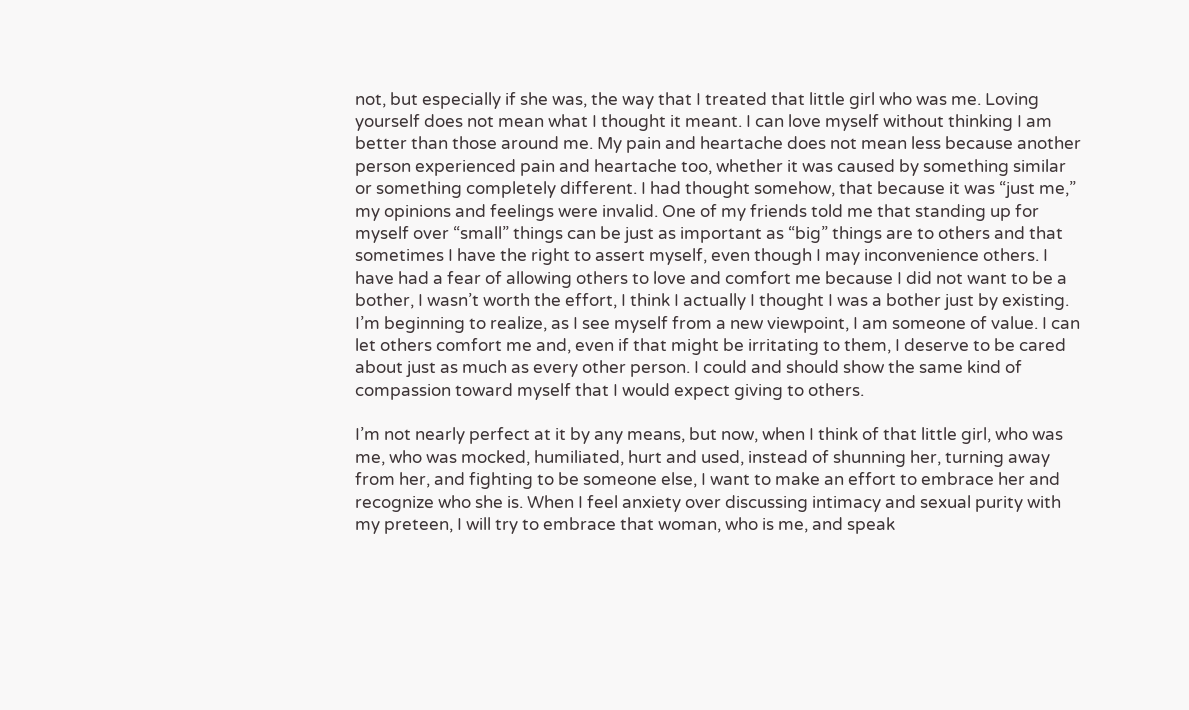not, but especially if she was, the way that I treated that little girl who was me. Loving yourself does not mean what I thought it meant. I can love myself without thinking I am better than those around me. My pain and heartache does not mean less because another person experienced pain and heartache too, whether it was caused by something similar or something completely different. I had thought somehow, that because it was “just me,” my opinions and feelings were invalid. One of my friends told me that standing up for myself over “small” things can be just as important as “big” things are to others and that sometimes I have the right to assert myself, even though I may inconvenience others. I have had a fear of allowing others to love and comfort me because I did not want to be a bother, I wasn’t worth the effort, I think I actually I thought I was a bother just by existing. I’m beginning to realize, as I see myself from a new viewpoint, I am someone of value. I can let others comfort me and, even if that might be irritating to them, I deserve to be cared about just as much as every other person. I could and should show the same kind of compassion toward myself that I would expect giving to others.

I’m not nearly perfect at it by any means, but now, when I think of that little girl, who was me, who was mocked, humiliated, hurt and used, instead of shunning her, turning away from her, and fighting to be someone else, I want to make an effort to embrace her and recognize who she is. When I feel anxiety over discussing intimacy and sexual purity with my preteen, I will try to embrace that woman, who is me, and speak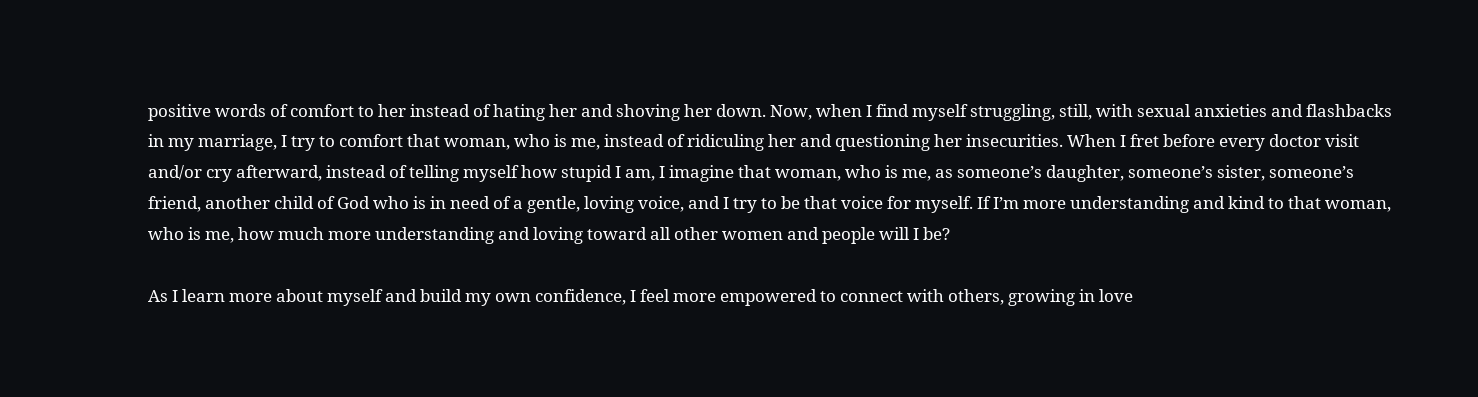positive words of comfort to her instead of hating her and shoving her down. Now, when I find myself struggling, still, with sexual anxieties and flashbacks in my marriage, I try to comfort that woman, who is me, instead of ridiculing her and questioning her insecurities. When I fret before every doctor visit and/or cry afterward, instead of telling myself how stupid I am, I imagine that woman, who is me, as someone’s daughter, someone’s sister, someone’s friend, another child of God who is in need of a gentle, loving voice, and I try to be that voice for myself. If I’m more understanding and kind to that woman, who is me, how much more understanding and loving toward all other women and people will I be?

As I learn more about myself and build my own confidence, I feel more empowered to connect with others, growing in love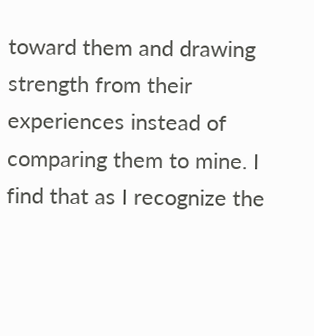toward them and drawing strength from their experiences instead of comparing them to mine. I find that as I recognize the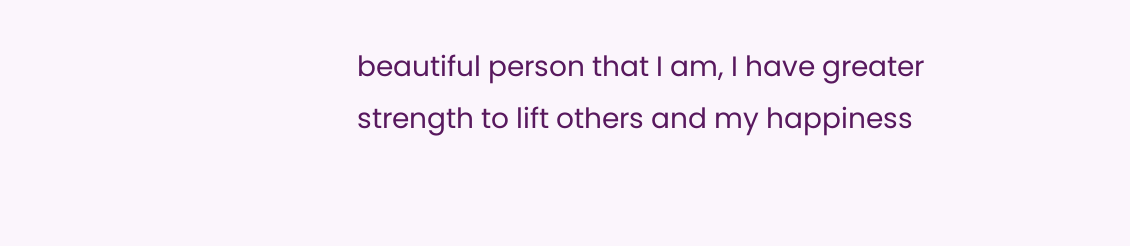beautiful person that I am, I have greater strength to lift others and my happiness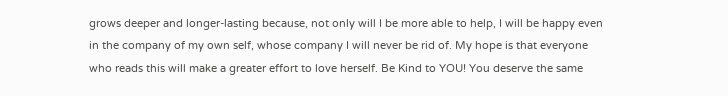grows deeper and longer-lasting because, not only will I be more able to help, I will be happy even in the company of my own self, whose company I will never be rid of. My hope is that everyone who reads this will make a greater effort to love herself. Be Kind to YOU! You deserve the same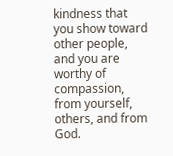kindness that you show toward other people, and you are worthy of compassion, from yourself, others, and from God.